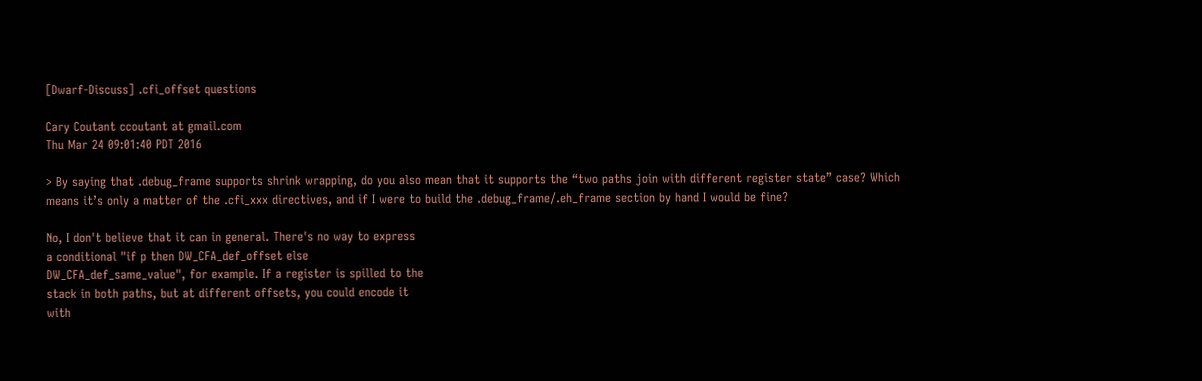[Dwarf-Discuss] .cfi_offset questions

Cary Coutant ccoutant at gmail.com
Thu Mar 24 09:01:40 PDT 2016

> By saying that .debug_frame supports shrink wrapping, do you also mean that it supports the “two paths join with different register state” case? Which means it’s only a matter of the .cfi_xxx directives, and if I were to build the .debug_frame/.eh_frame section by hand I would be fine?

No, I don't believe that it can in general. There's no way to express
a conditional "if p then DW_CFA_def_offset else
DW_CFA_def_same_value", for example. If a register is spilled to the
stack in both paths, but at different offsets, you could encode it
with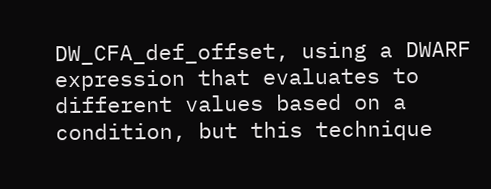DW_CFA_def_offset, using a DWARF expression that evaluates to
different values based on a condition, but this technique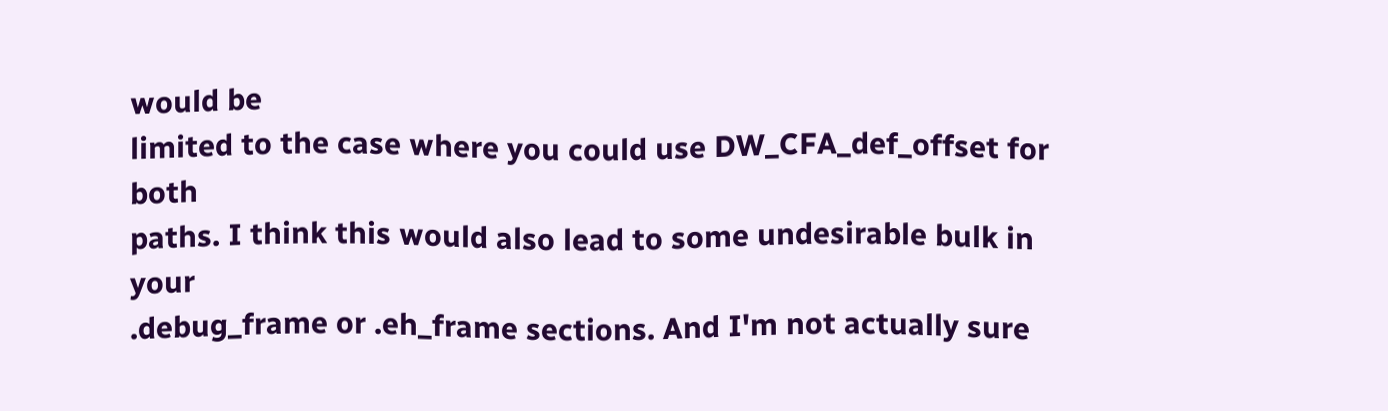would be
limited to the case where you could use DW_CFA_def_offset for both
paths. I think this would also lead to some undesirable bulk in your
.debug_frame or .eh_frame sections. And I'm not actually sure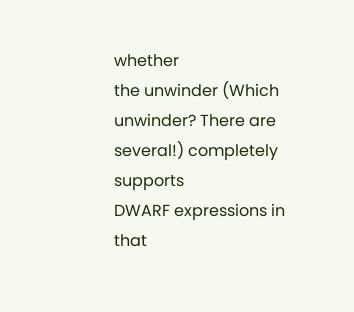whether
the unwinder (Which unwinder? There are several!) completely supports
DWARF expressions in that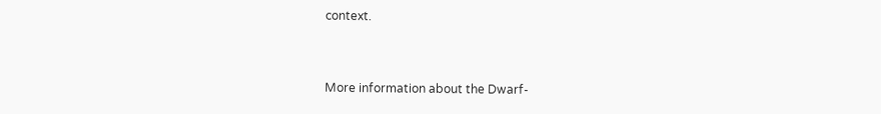context.


More information about the Dwarf-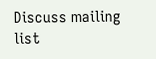Discuss mailing list